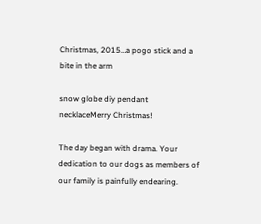Christmas, 2015…a pogo stick and a bite in the arm

snow globe diy pendant necklaceMerry Christmas!

The day began with drama. Your dedication to our dogs as members of our family is painfully endearing.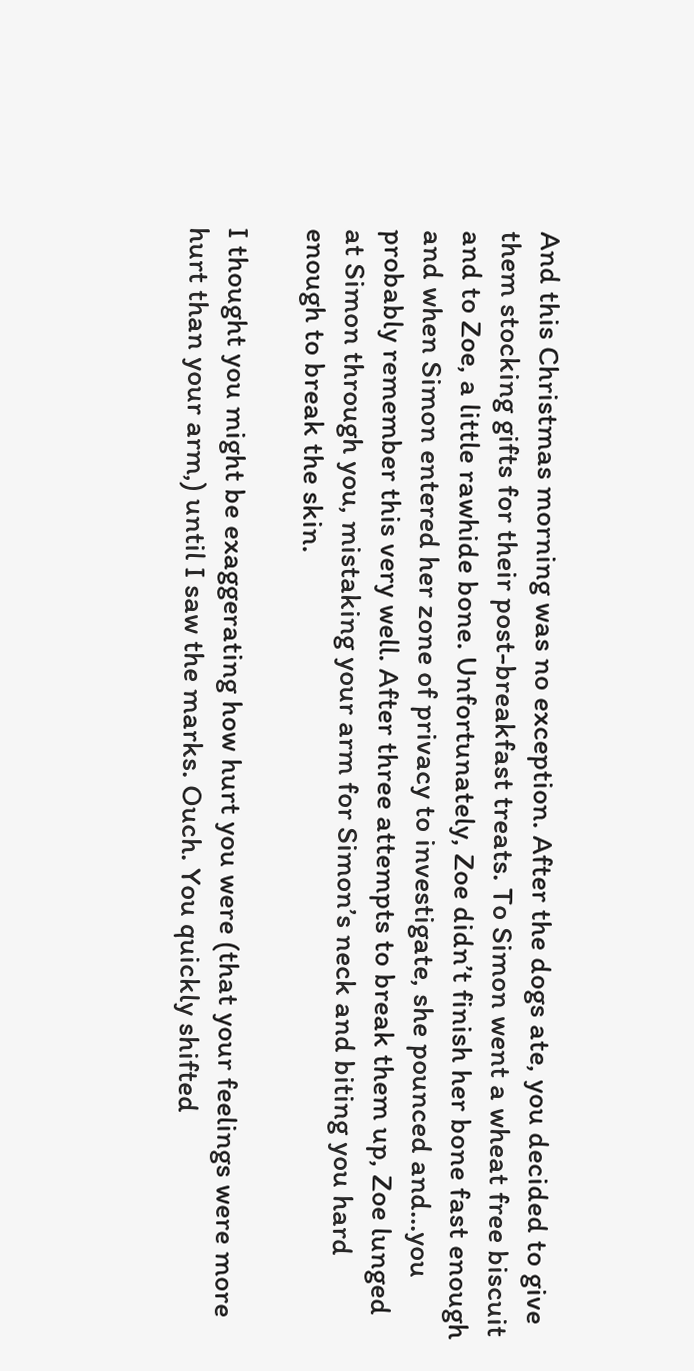And this Christmas morning was no exception. After the dogs ate, you decided to give them stocking gifts for their post-breakfast treats. To Simon went a wheat free biscuit and to Zoe, a little rawhide bone. Unfortunately, Zoe didn’t finish her bone fast enough and when Simon entered her zone of privacy to investigate, she pounced and…you probably remember this very well. After three attempts to break them up, Zoe lunged at Simon through you, mistaking your arm for Simon’s neck and biting you hard enough to break the skin.

I thought you might be exaggerating how hurt you were (that your feelings were more hurt than your arm,) until I saw the marks. Ouch. You quickly shifted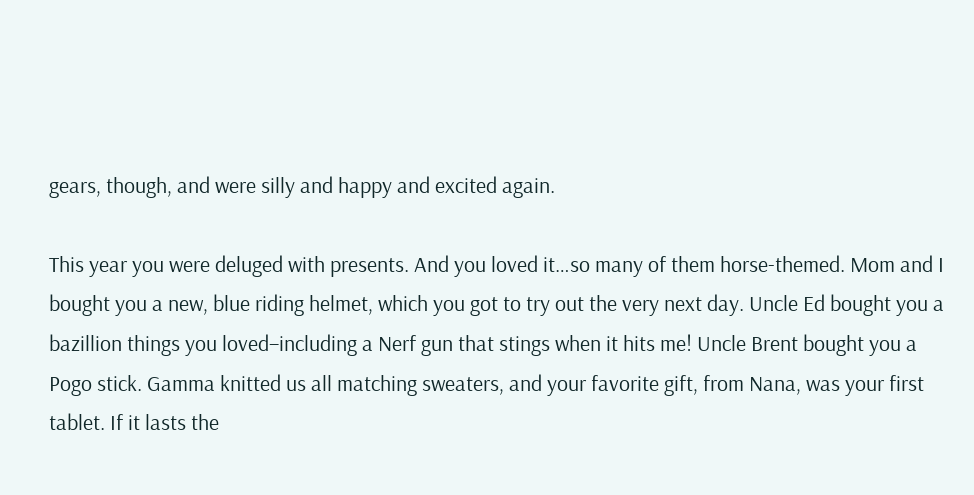gears, though, and were silly and happy and excited again.

This year you were deluged with presents. And you loved it…so many of them horse-themed. Mom and I bought you a new, blue riding helmet, which you got to try out the very next day. Uncle Ed bought you a bazillion things you loved–including a Nerf gun that stings when it hits me! Uncle Brent bought you a Pogo stick. Gamma knitted us all matching sweaters, and your favorite gift, from Nana, was your first tablet. If it lasts the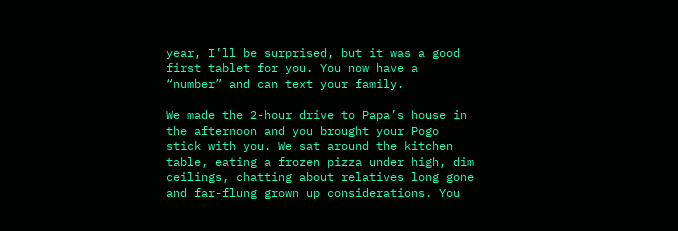year, I’ll be surprised, but it was a good first tablet for you. You now have a “number” and can text your family.

We made the 2-hour drive to Papa’s house in the afternoon and you brought your Pogo stick with you. We sat around the kitchen table, eating a frozen pizza under high, dim ceilings, chatting about relatives long gone and far-flung grown up considerations. You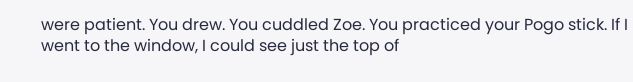were patient. You drew. You cuddled Zoe. You practiced your Pogo stick. If I went to the window, I could see just the top of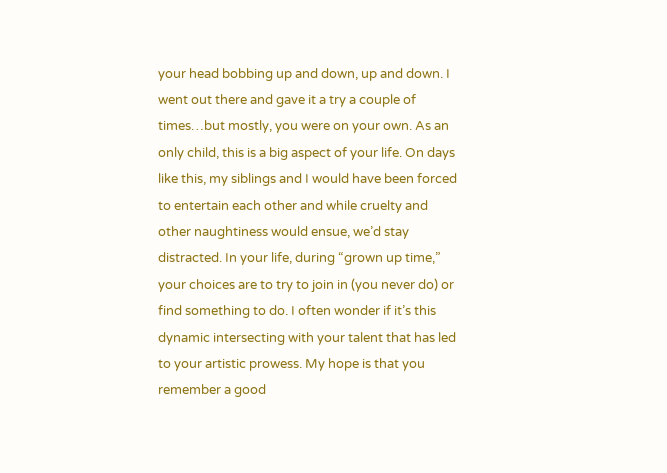your head bobbing up and down, up and down. I went out there and gave it a try a couple of times…but mostly, you were on your own. As an only child, this is a big aspect of your life. On days like this, my siblings and I would have been forced to entertain each other and while cruelty and other naughtiness would ensue, we’d stay distracted. In your life, during “grown up time,” your choices are to try to join in (you never do) or find something to do. I often wonder if it’s this dynamic intersecting with your talent that has led to your artistic prowess. My hope is that you remember a good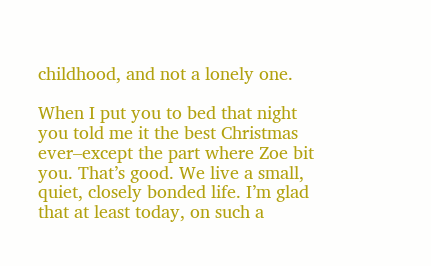childhood, and not a lonely one.

When I put you to bed that night you told me it the best Christmas ever–except the part where Zoe bit you. That’s good. We live a small, quiet, closely bonded life. I’m glad that at least today, on such a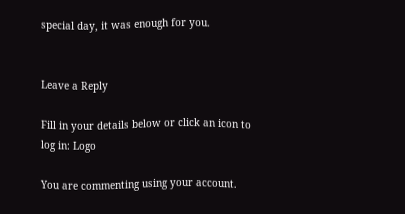special day, it was enough for you.


Leave a Reply

Fill in your details below or click an icon to log in: Logo

You are commenting using your account.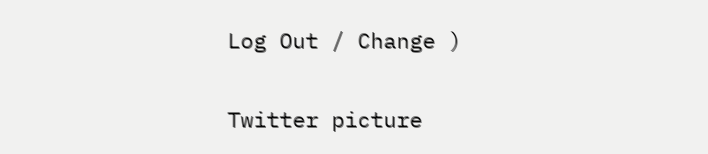Log Out / Change )

Twitter picture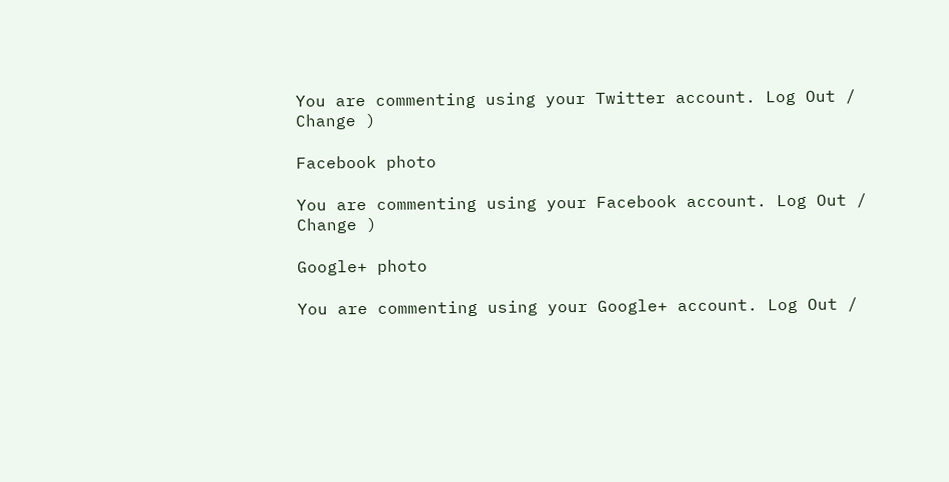You are commenting using your Twitter account. Log Out / Change )

Facebook photo

You are commenting using your Facebook account. Log Out / Change )

Google+ photo

You are commenting using your Google+ account. Log Out /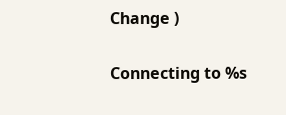Change )

Connecting to %s